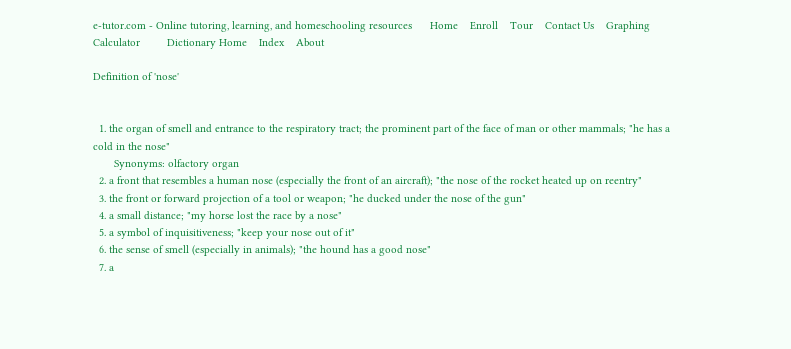e-tutor.com - Online tutoring, learning, and homeschooling resources      Home    Enroll    Tour    Contact Us    Graphing Calculator         Dictionary Home    Index    About

Definition of 'nose'


  1. the organ of smell and entrance to the respiratory tract; the prominent part of the face of man or other mammals; "he has a cold in the nose"
       Synonyms: olfactory organ
  2. a front that resembles a human nose (especially the front of an aircraft); "the nose of the rocket heated up on reentry"
  3. the front or forward projection of a tool or weapon; "he ducked under the nose of the gun"
  4. a small distance; "my horse lost the race by a nose"
  5. a symbol of inquisitiveness; "keep your nose out of it"
  6. the sense of smell (especially in animals); "the hound has a good nose"
  7. a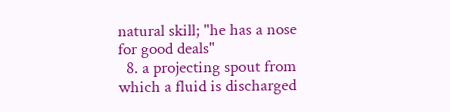natural skill; "he has a nose for good deals"
  8. a projecting spout from which a fluid is discharged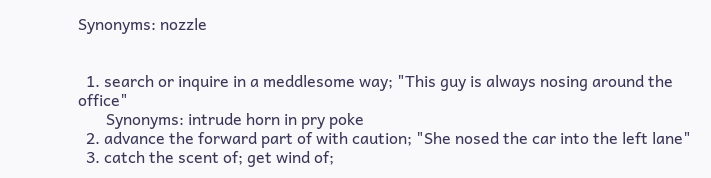Synonyms: nozzle


  1. search or inquire in a meddlesome way; "This guy is always nosing around the office"
       Synonyms: intrude horn in pry poke
  2. advance the forward part of with caution; "She nosed the car into the left lane"
  3. catch the scent of; get wind of;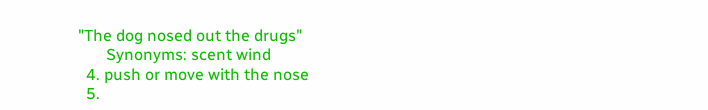"The dog nosed out the drugs"
       Synonyms: scent wind
  4. push or move with the nose
  5.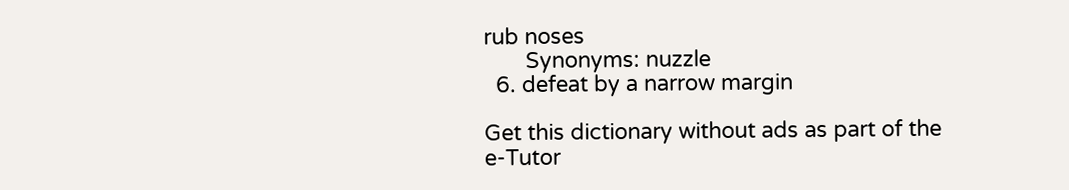rub noses
       Synonyms: nuzzle
  6. defeat by a narrow margin

Get this dictionary without ads as part of the e-Tutor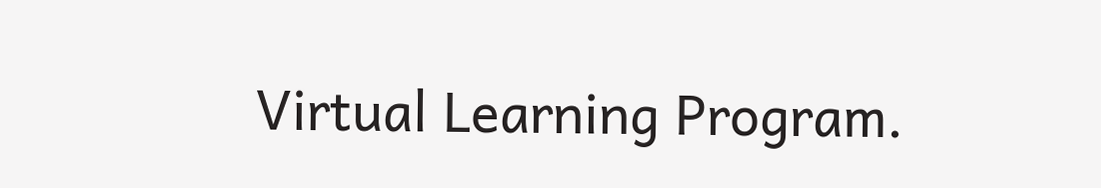Virtual Learning Program.